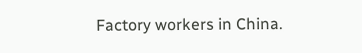Factory workers in China.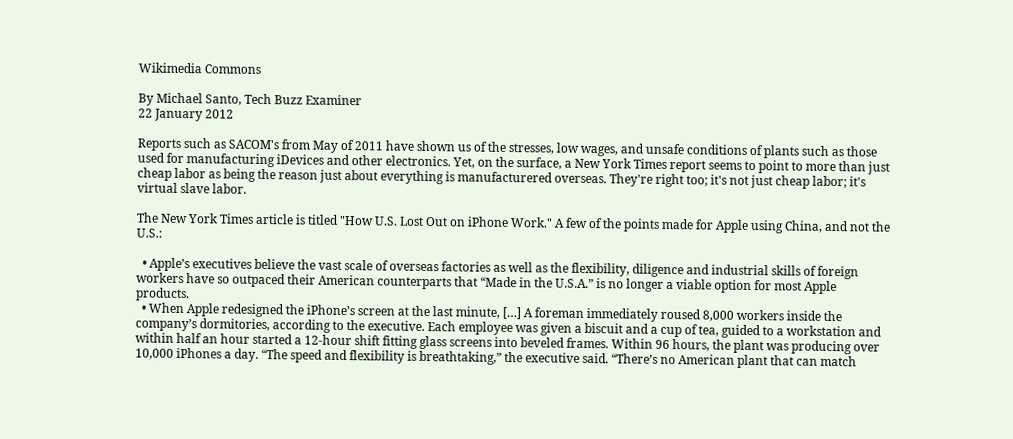Wikimedia Commons

By Michael Santo, Tech Buzz Examiner
22 January 2012

Reports such as SACOM's from May of 2011 have shown us of the stresses, low wages, and unsafe conditions of plants such as those used for manufacturing iDevices and other electronics. Yet, on the surface, a New York Times report seems to point to more than just cheap labor as being the reason just about everything is manufacturered overseas. They're right too; it's not just cheap labor; it's virtual slave labor.

The New York Times article is titled "How U.S. Lost Out on iPhone Work." A few of the points made for Apple using China, and not the U.S.:

  • Apple’s executives believe the vast scale of overseas factories as well as the flexibility, diligence and industrial skills of foreign workers have so outpaced their American counterparts that “Made in the U.S.A.” is no longer a viable option for most Apple products.
  • When Apple redesigned the iPhone’s screen at the last minute, […] A foreman immediately roused 8,000 workers inside the company’s dormitories, according to the executive. Each employee was given a biscuit and a cup of tea, guided to a workstation and within half an hour started a 12-hour shift fitting glass screens into beveled frames. Within 96 hours, the plant was producing over 10,000 iPhones a day. “The speed and flexibility is breathtaking,” the executive said. “There’s no American plant that can match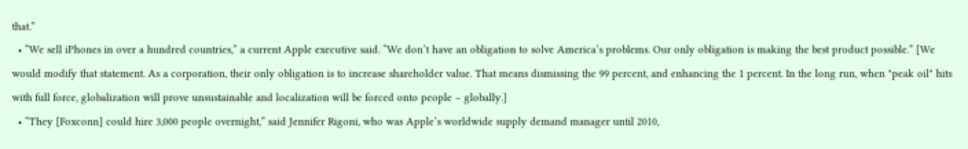that.”
  • “We sell iPhones in over a hundred countries,” a current Apple executive said. “We don’t have an obligation to solve America’s problems. Our only obligation is making the best product possible.” [We would modify that statement. As a corporation, their only obligation is to increase shareholder value. That means dismissing the 99 percent, and enhancing the 1 percent. In the long run, when "peak oil" hits with full force, globalization will prove unsustainable and localization will be forced onto people – globally.]
  • “They [Foxconn] could hire 3,000 people overnight,” said Jennifer Rigoni, who was Apple’s worldwide supply demand manager until 2010,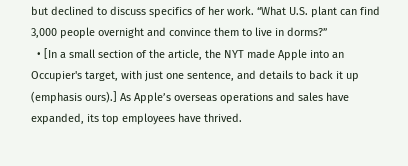but declined to discuss specifics of her work. “What U.S. plant can find 3,000 people overnight and convince them to live in dorms?”
  • [In a small section of the article, the NYT made Apple into an Occupier's target, with just one sentence, and details to back it up (emphasis ours).] As Apple’s overseas operations and sales have expanded, its top employees have thrived.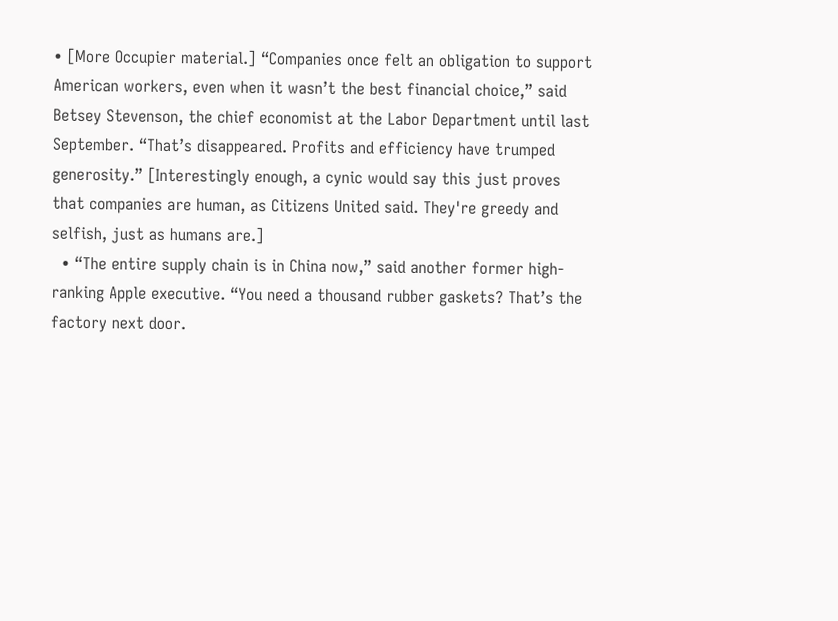• [More Occupier material.] “Companies once felt an obligation to support American workers, even when it wasn’t the best financial choice,” said Betsey Stevenson, the chief economist at the Labor Department until last September. “That’s disappeared. Profits and efficiency have trumped generosity.” [Interestingly enough, a cynic would say this just proves that companies are human, as Citizens United said. They're greedy and selfish, just as humans are.]
  • “The entire supply chain is in China now,” said another former high-ranking Apple executive. “You need a thousand rubber gaskets? That’s the factory next door.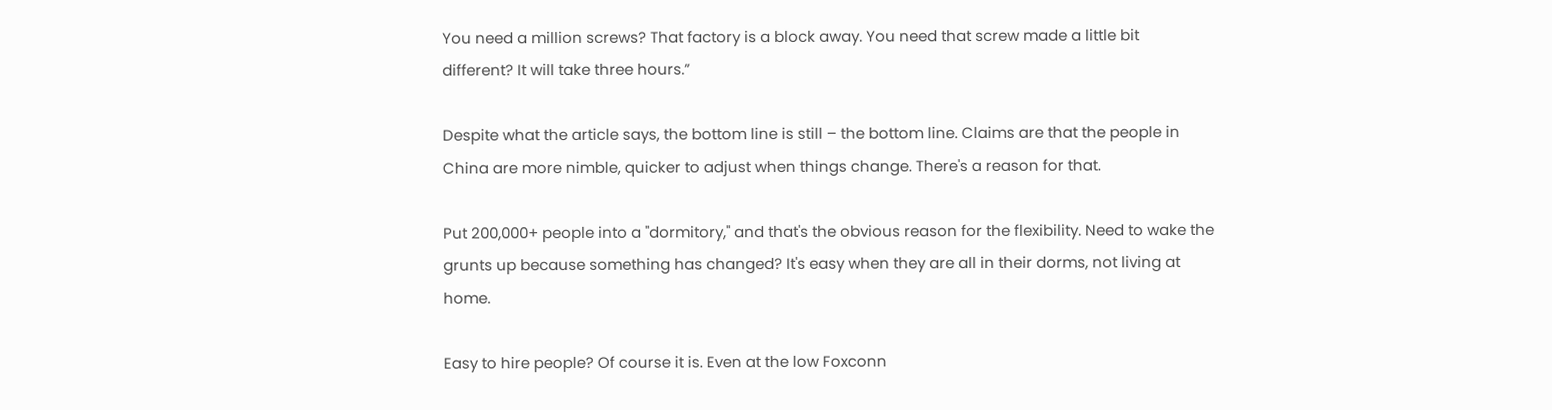You need a million screws? That factory is a block away. You need that screw made a little bit different? It will take three hours.”

Despite what the article says, the bottom line is still – the bottom line. Claims are that the people in China are more nimble, quicker to adjust when things change. There's a reason for that.

Put 200,000+ people into a "dormitory," and that's the obvious reason for the flexibility. Need to wake the grunts up because something has changed? It's easy when they are all in their dorms, not living at home.

Easy to hire people? Of course it is. Even at the low Foxconn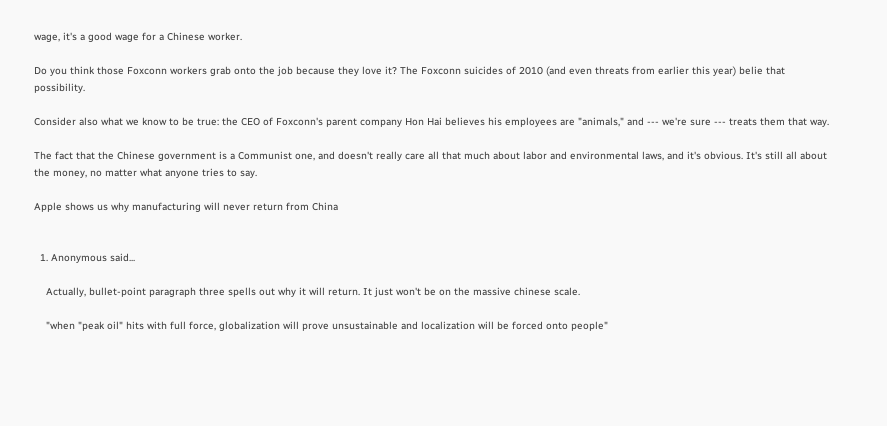wage, it's a good wage for a Chinese worker.

Do you think those Foxconn workers grab onto the job because they love it? The Foxconn suicides of 2010 (and even threats from earlier this year) belie that possibility.

Consider also what we know to be true: the CEO of Foxconn's parent company Hon Hai believes his employees are "animals," and --- we're sure --- treats them that way.

The fact that the Chinese government is a Communist one, and doesn't really care all that much about labor and environmental laws, and it's obvious. It's still all about the money, no matter what anyone tries to say.

Apple shows us why manufacturing will never return from China


  1. Anonymous said...

    Actually, bullet-point paragraph three spells out why it will return. It just won't be on the massive chinese scale.

    "when "peak oil" hits with full force, globalization will prove unsustainable and localization will be forced onto people"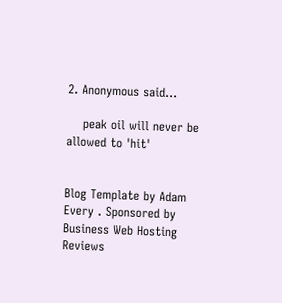2. Anonymous said...

    peak oil will never be allowed to 'hit'


Blog Template by Adam Every . Sponsored by Business Web Hosting Reviews